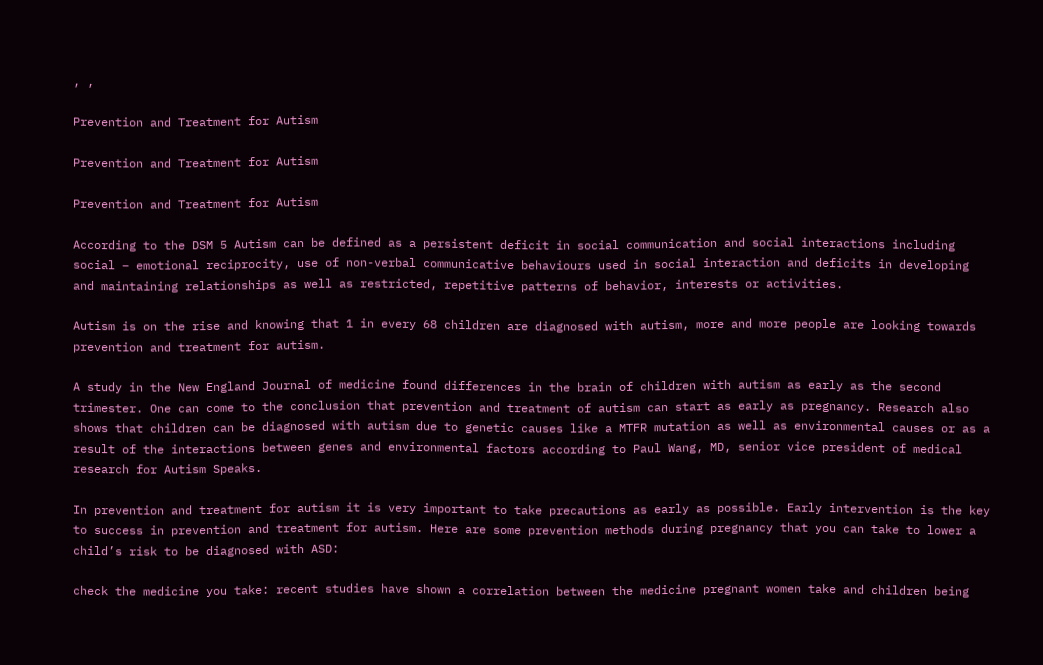, ,

Prevention and Treatment for Autism

Prevention and Treatment for Autism

Prevention and Treatment for Autism

According to the DSM 5 Autism can be defined as a persistent deficit in social communication and social interactions including social – emotional reciprocity, use of non-verbal communicative behaviours used in social interaction and deficits in developing and maintaining relationships as well as restricted, repetitive patterns of behavior, interests or activities.

Autism is on the rise and knowing that 1 in every 68 children are diagnosed with autism, more and more people are looking towards prevention and treatment for autism.

A study in the New England Journal of medicine found differences in the brain of children with autism as early as the second trimester. One can come to the conclusion that prevention and treatment of autism can start as early as pregnancy. Research also shows that children can be diagnosed with autism due to genetic causes like a MTFR mutation as well as environmental causes or as a result of the interactions between genes and environmental factors according to Paul Wang, MD, senior vice president of medical research for Autism Speaks.

In prevention and treatment for autism it is very important to take precautions as early as possible. Early intervention is the key to success in prevention and treatment for autism. Here are some prevention methods during pregnancy that you can take to lower a child’s risk to be diagnosed with ASD:

check the medicine you take: recent studies have shown a correlation between the medicine pregnant women take and children being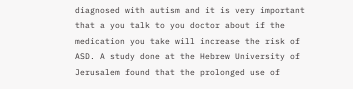diagnosed with autism and it is very important that a you talk to you doctor about if the medication you take will increase the risk of ASD. A study done at the Hebrew University of Jerusalem found that the prolonged use of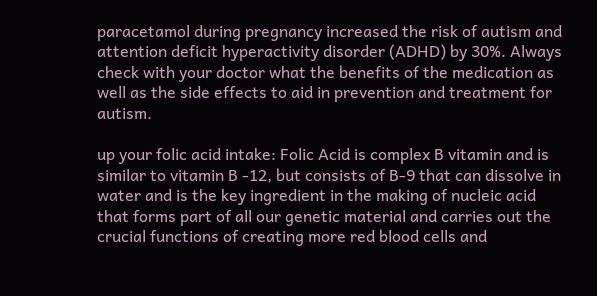paracetamol during pregnancy increased the risk of autism and attention deficit hyperactivity disorder (ADHD) by 30%. Always check with your doctor what the benefits of the medication as well as the side effects to aid in prevention and treatment for autism.

up your folic acid intake: Folic Acid is complex B vitamin and is similar to vitamin B -12, but consists of B-9 that can dissolve in water and is the key ingredient in the making of nucleic acid that forms part of all our genetic material and carries out the crucial functions of creating more red blood cells and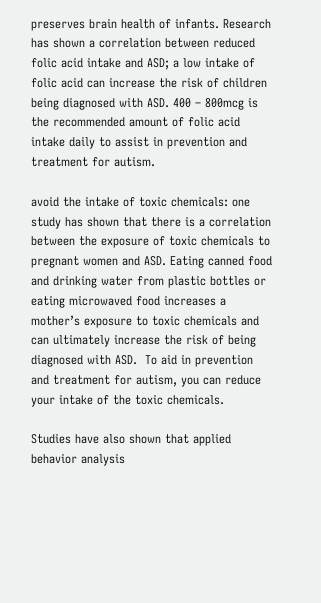preserves brain health of infants. Research has shown a correlation between reduced folic acid intake and ASD; a low intake of folic acid can increase the risk of children being diagnosed with ASD. 400 – 800mcg is the recommended amount of folic acid intake daily to assist in prevention and treatment for autism.

avoid the intake of toxic chemicals: one study has shown that there is a correlation between the exposure of toxic chemicals to pregnant women and ASD. Eating canned food and drinking water from plastic bottles or eating microwaved food increases a mother’s exposure to toxic chemicals and can ultimately increase the risk of being diagnosed with ASD.  To aid in prevention and treatment for autism, you can reduce your intake of the toxic chemicals.

Studies have also shown that applied behavior analysis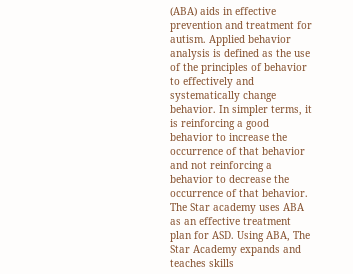(ABA) aids in effective prevention and treatment for autism. Applied behavior analysis is defined as the use of the principles of behavior to effectively and systematically change behavior. In simpler terms, it is reinforcing a good behavior to increase the occurrence of that behavior and not reinforcing a behavior to decrease the occurrence of that behavior. The Star academy uses ABA as an effective treatment plan for ASD. Using ABA, The Star Academy expands and teaches skills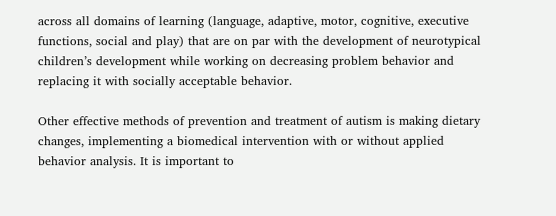across all domains of learning (language, adaptive, motor, cognitive, executive functions, social and play) that are on par with the development of neurotypical children’s development while working on decreasing problem behavior and replacing it with socially acceptable behavior.

Other effective methods of prevention and treatment of autism is making dietary changes, implementing a biomedical intervention with or without applied behavior analysis. It is important to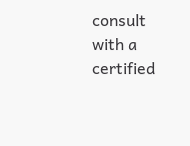consult with a certified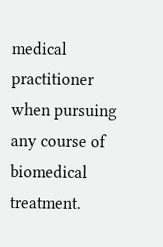medical practitioner when pursuing any course of biomedical treatment.